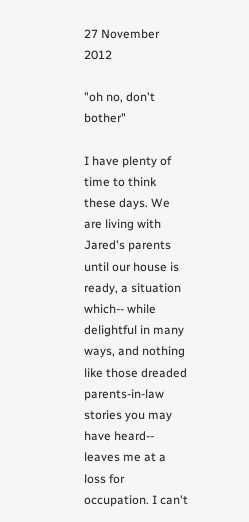27 November 2012

"oh no, don't bother"

I have plenty of time to think these days. We are living with Jared's parents until our house is ready, a situation which-- while delightful in many ways, and nothing like those dreaded parents-in-law stories you may have heard-- leaves me at a loss for occupation. I can't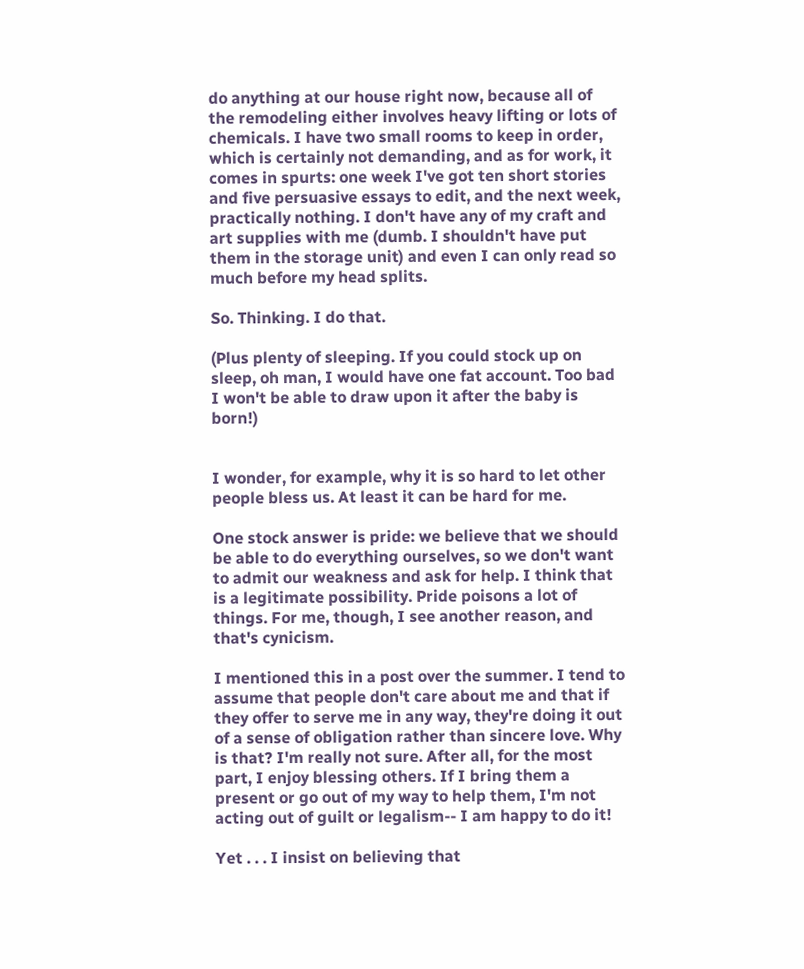do anything at our house right now, because all of the remodeling either involves heavy lifting or lots of chemicals. I have two small rooms to keep in order, which is certainly not demanding, and as for work, it comes in spurts: one week I've got ten short stories and five persuasive essays to edit, and the next week, practically nothing. I don't have any of my craft and art supplies with me (dumb. I shouldn't have put them in the storage unit) and even I can only read so much before my head splits.

So. Thinking. I do that.

(Plus plenty of sleeping. If you could stock up on sleep, oh man, I would have one fat account. Too bad I won't be able to draw upon it after the baby is born!)


I wonder, for example, why it is so hard to let other people bless us. At least it can be hard for me.

One stock answer is pride: we believe that we should be able to do everything ourselves, so we don't want to admit our weakness and ask for help. I think that is a legitimate possibility. Pride poisons a lot of things. For me, though, I see another reason, and that's cynicism.

I mentioned this in a post over the summer. I tend to assume that people don't care about me and that if they offer to serve me in any way, they're doing it out of a sense of obligation rather than sincere love. Why is that? I'm really not sure. After all, for the most part, I enjoy blessing others. If I bring them a present or go out of my way to help them, I'm not acting out of guilt or legalism-- I am happy to do it!

Yet . . . I insist on believing that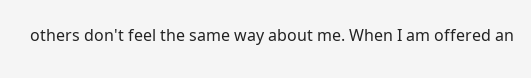others don't feel the same way about me. When I am offered an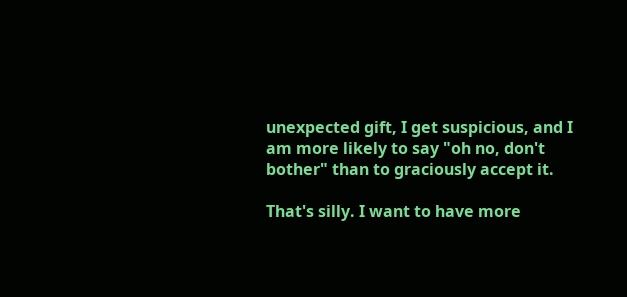unexpected gift, I get suspicious, and I am more likely to say "oh no, don't bother" than to graciously accept it.

That's silly. I want to have more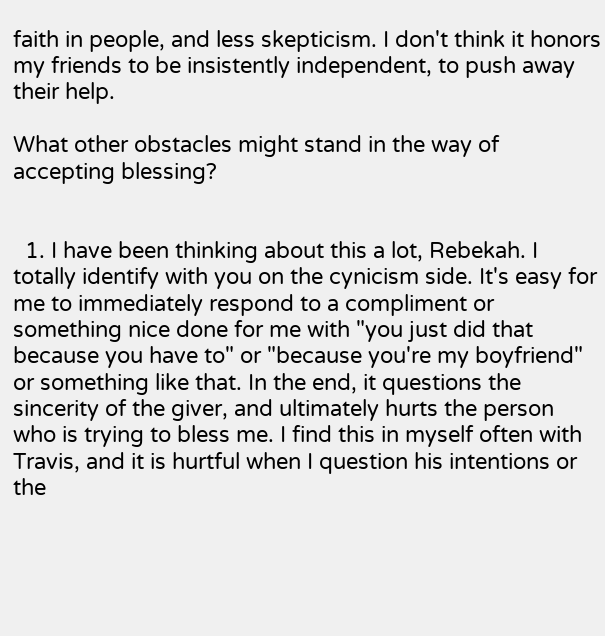faith in people, and less skepticism. I don't think it honors my friends to be insistently independent, to push away their help.

What other obstacles might stand in the way of accepting blessing?


  1. I have been thinking about this a lot, Rebekah. I totally identify with you on the cynicism side. It's easy for me to immediately respond to a compliment or something nice done for me with "you just did that because you have to" or "because you're my boyfriend" or something like that. In the end, it questions the sincerity of the giver, and ultimately hurts the person who is trying to bless me. I find this in myself often with Travis, and it is hurtful when I question his intentions or the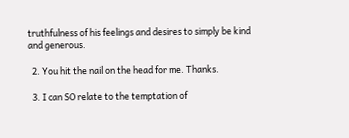truthfulness of his feelings and desires to simply be kind and generous.

  2. You hit the nail on the head for me. Thanks.

  3. I can SO relate to the temptation of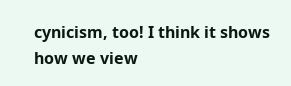cynicism, too! I think it shows how we view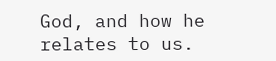God, and how he relates to us.